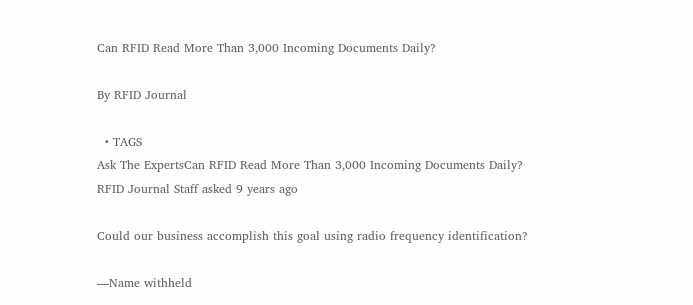Can RFID Read More Than 3,000 Incoming Documents Daily?

By RFID Journal

  • TAGS
Ask The ExpertsCan RFID Read More Than 3,000 Incoming Documents Daily?
RFID Journal Staff asked 9 years ago

Could our business accomplish this goal using radio frequency identification?

—Name withheld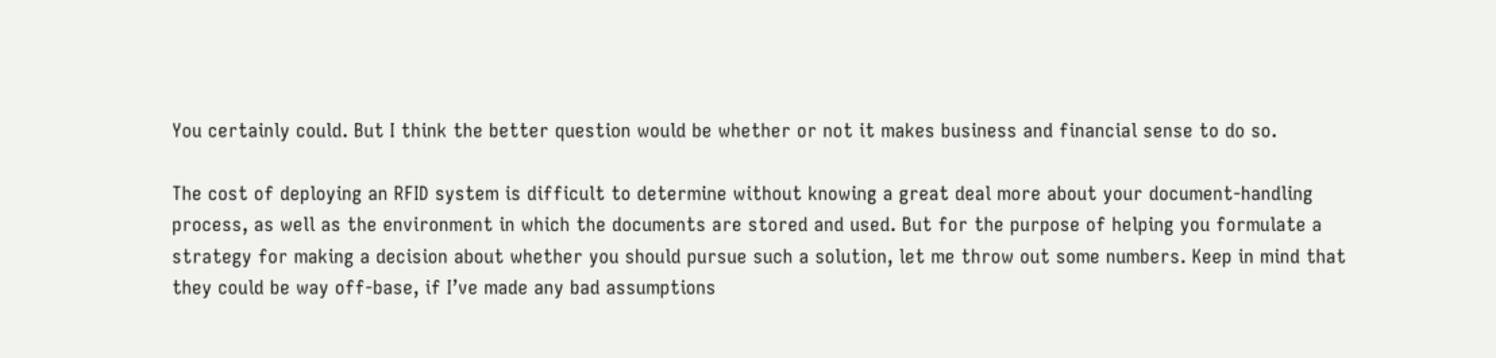You certainly could. But I think the better question would be whether or not it makes business and financial sense to do so.

The cost of deploying an RFID system is difficult to determine without knowing a great deal more about your document-handling process, as well as the environment in which the documents are stored and used. But for the purpose of helping you formulate a strategy for making a decision about whether you should pursue such a solution, let me throw out some numbers. Keep in mind that they could be way off-base, if I’ve made any bad assumptions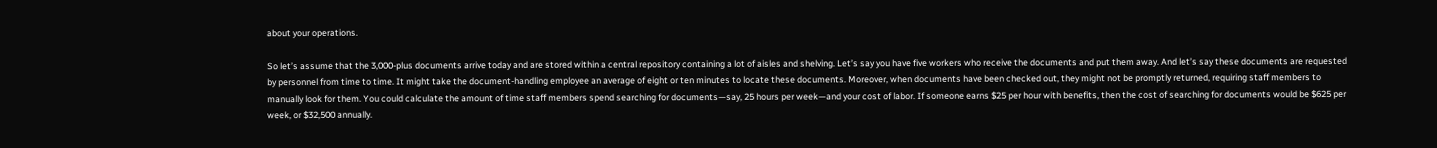about your operations.

So let’s assume that the 3,000-plus documents arrive today and are stored within a central repository containing a lot of aisles and shelving. Let’s say you have five workers who receive the documents and put them away. And let’s say these documents are requested by personnel from time to time. It might take the document-handling employee an average of eight or ten minutes to locate these documents. Moreover, when documents have been checked out, they might not be promptly returned, requiring staff members to manually look for them. You could calculate the amount of time staff members spend searching for documents—say, 25 hours per week—and your cost of labor. If someone earns $25 per hour with benefits, then the cost of searching for documents would be $625 per week, or $32,500 annually.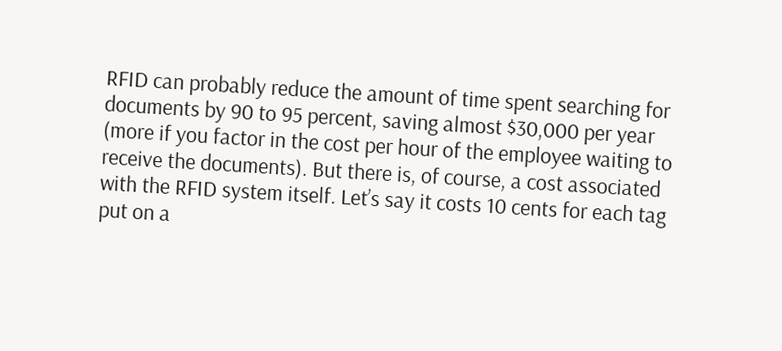RFID can probably reduce the amount of time spent searching for documents by 90 to 95 percent, saving almost $30,000 per year (more if you factor in the cost per hour of the employee waiting to receive the documents). But there is, of course, a cost associated with the RFID system itself. Let’s say it costs 10 cents for each tag put on a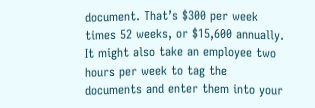document. That’s $300 per week times 52 weeks, or $15,600 annually. It might also take an employee two hours per week to tag the documents and enter them into your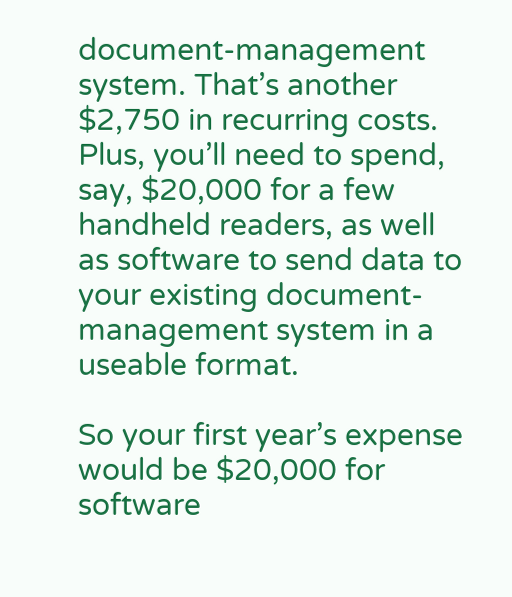document-management system. That’s another $2,750 in recurring costs. Plus, you’ll need to spend, say, $20,000 for a few handheld readers, as well as software to send data to your existing document-management system in a useable format.

So your first year’s expense would be $20,000 for software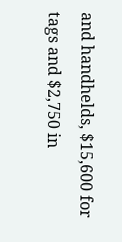and handhelds, $15,600 for tags and $2,750 in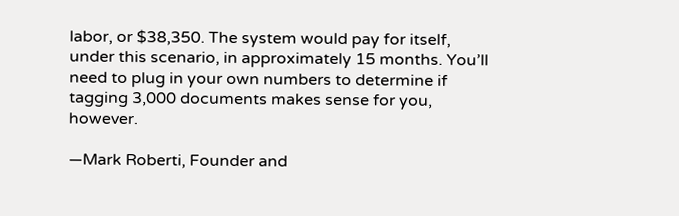labor, or $38,350. The system would pay for itself, under this scenario, in approximately 15 months. You’ll need to plug in your own numbers to determine if tagging 3,000 documents makes sense for you, however.

—Mark Roberti, Founder and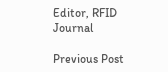Editor, RFID Journal

Previous Post